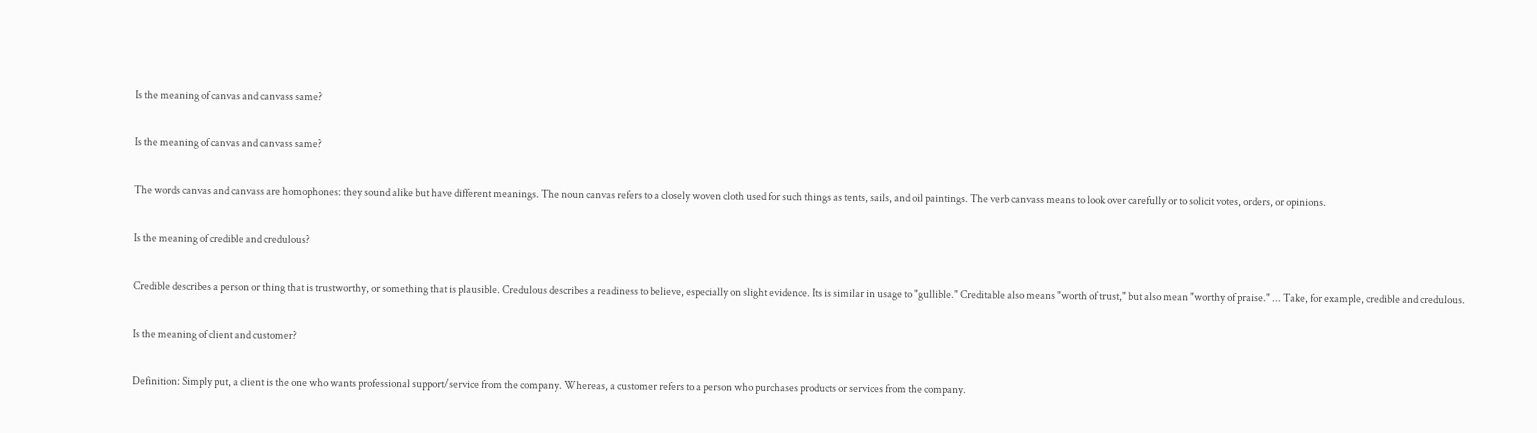Is the meaning of canvas and canvass same?

Is the meaning of canvas and canvass same?

The words canvas and canvass are homophones: they sound alike but have different meanings. The noun canvas refers to a closely woven cloth used for such things as tents, sails, and oil paintings. The verb canvass means to look over carefully or to solicit votes, orders, or opinions.

Is the meaning of credible and credulous?

Credible describes a person or thing that is trustworthy, or something that is plausible. Credulous describes a readiness to believe, especially on slight evidence. Its is similar in usage to "gullible." Creditable also means "worth of trust," but also mean "worthy of praise." ... Take, for example, credible and credulous.

Is the meaning of client and customer?

Definition: Simply put, a client is the one who wants professional support/service from the company. Whereas, a customer refers to a person who purchases products or services from the company.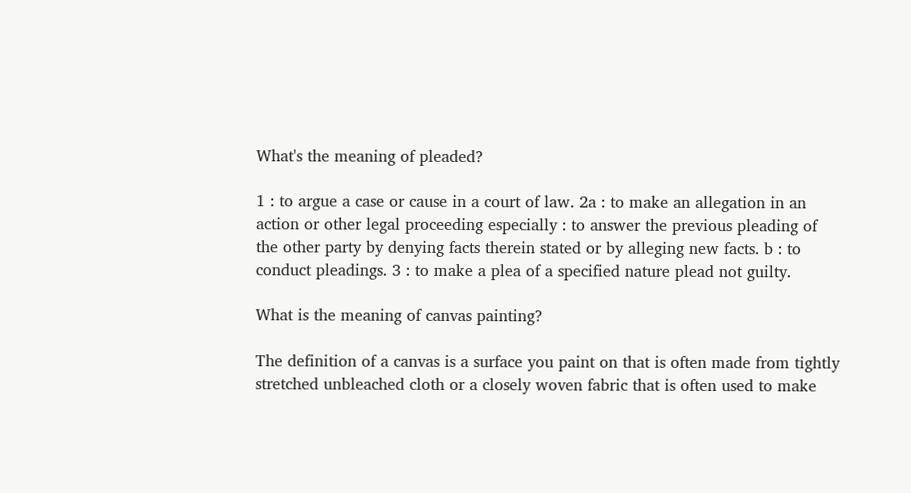What's the meaning of pleaded?

1 : to argue a case or cause in a court of law. 2a : to make an allegation in an action or other legal proceeding especially : to answer the previous pleading of the other party by denying facts therein stated or by alleging new facts. b : to conduct pleadings. 3 : to make a plea of a specified nature plead not guilty.

What is the meaning of canvas painting?

The definition of a canvas is a surface you paint on that is often made from tightly stretched unbleached cloth or a closely woven fabric that is often used to make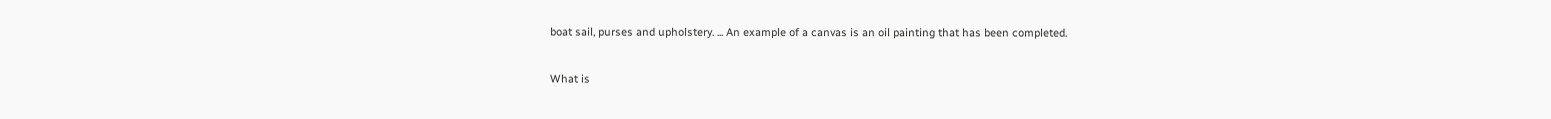boat sail, purses and upholstery. ... An example of a canvas is an oil painting that has been completed.

What is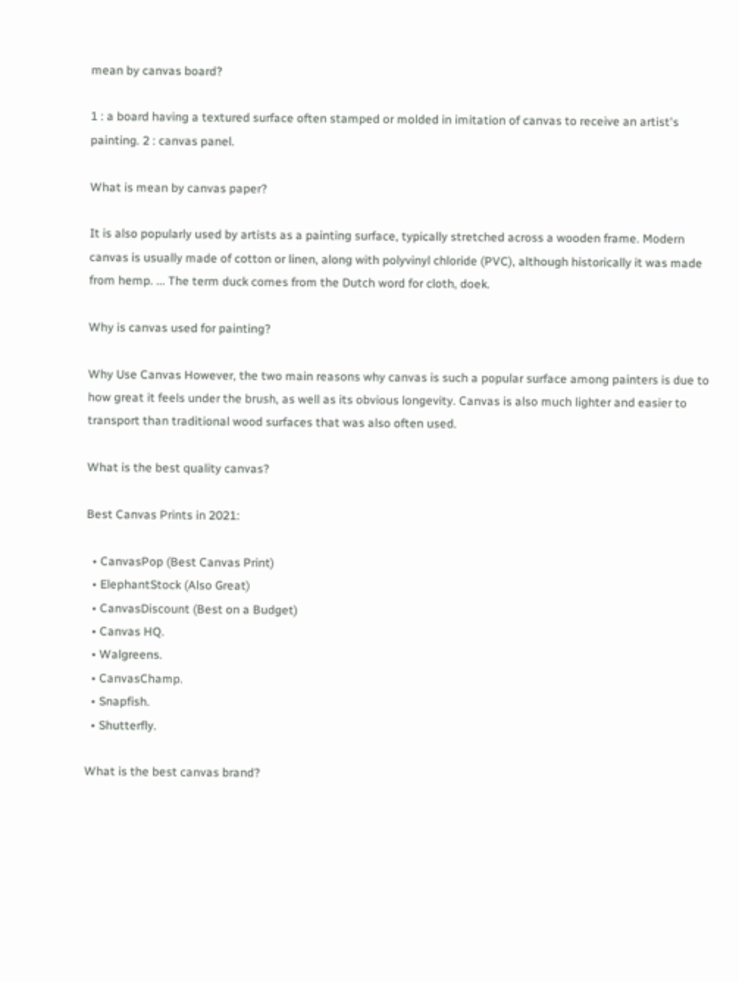mean by canvas board?

1 : a board having a textured surface often stamped or molded in imitation of canvas to receive an artist's painting. 2 : canvas panel.

What is mean by canvas paper?

It is also popularly used by artists as a painting surface, typically stretched across a wooden frame. Modern canvas is usually made of cotton or linen, along with polyvinyl chloride (PVC), although historically it was made from hemp. ... The term duck comes from the Dutch word for cloth, doek.

Why is canvas used for painting?

Why Use Canvas However, the two main reasons why canvas is such a popular surface among painters is due to how great it feels under the brush, as well as its obvious longevity. Canvas is also much lighter and easier to transport than traditional wood surfaces that was also often used.

What is the best quality canvas?

Best Canvas Prints in 2021:

  • CanvasPop (Best Canvas Print)
  • ElephantStock (Also Great)
  • CanvasDiscount (Best on a Budget)
  • Canvas HQ.
  • Walgreens.
  • CanvasChamp.
  • Snapfish.
  • Shutterfly.

What is the best canvas brand?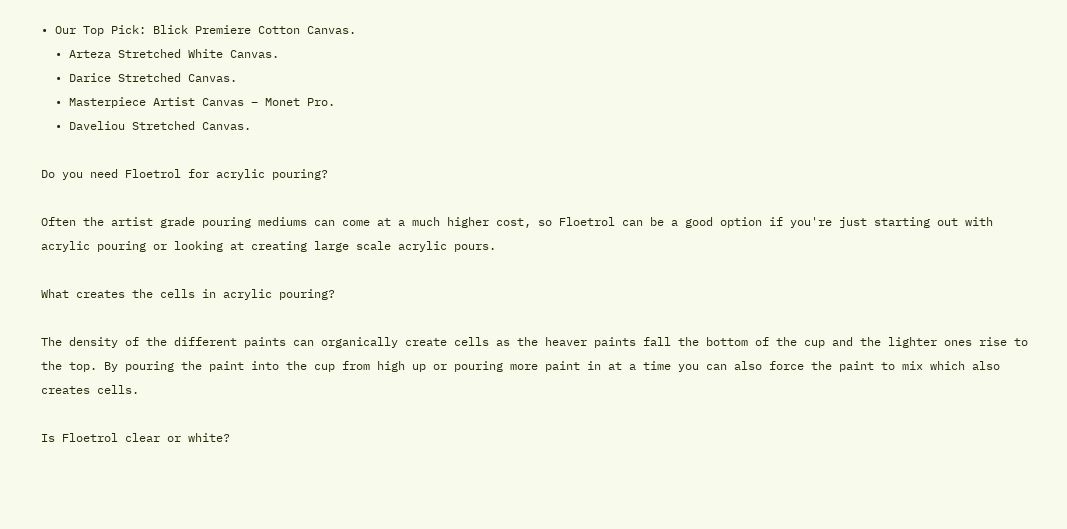• Our Top Pick: Blick Premiere Cotton Canvas.
  • Arteza Stretched White Canvas.
  • Darice Stretched Canvas.
  • Masterpiece Artist Canvas – Monet Pro.
  • Daveliou Stretched Canvas.

Do you need Floetrol for acrylic pouring?

Often the artist grade pouring mediums can come at a much higher cost, so Floetrol can be a good option if you're just starting out with acrylic pouring or looking at creating large scale acrylic pours.

What creates the cells in acrylic pouring?

The density of the different paints can organically create cells as the heaver paints fall the bottom of the cup and the lighter ones rise to the top. By pouring the paint into the cup from high up or pouring more paint in at a time you can also force the paint to mix which also creates cells.

Is Floetrol clear or white?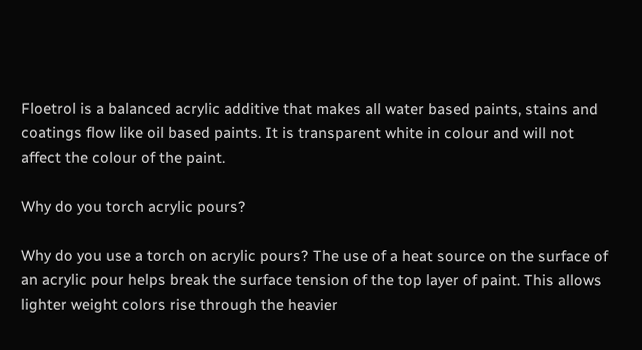Floetrol is a balanced acrylic additive that makes all water based paints, stains and coatings flow like oil based paints. It is transparent white in colour and will not affect the colour of the paint.

Why do you torch acrylic pours?

Why do you use a torch on acrylic pours? The use of a heat source on the surface of an acrylic pour helps break the surface tension of the top layer of paint. This allows lighter weight colors rise through the heavier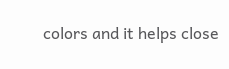colors and it helps close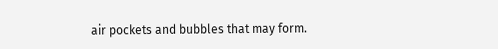air pockets and bubbles that may form.